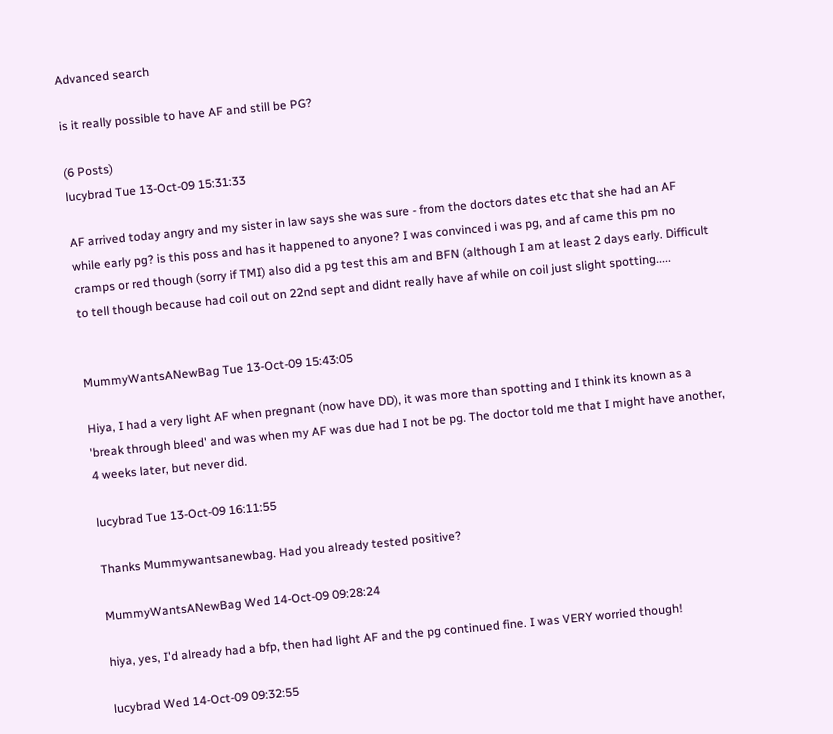Advanced search

is it really possible to have AF and still be PG?

(6 Posts)
lucybrad Tue 13-Oct-09 15:31:33

AF arrived today angry and my sister in law says she was sure - from the doctors dates etc that she had an AF while early pg? is this poss and has it happened to anyone? I was convinced i was pg, and af came this pm no cramps or red though (sorry if TMI) also did a pg test this am and BFN (although I am at least 2 days early. Difficult to tell though because had coil out on 22nd sept and didnt really have af while on coil just slight spotting.....


MummyWantsANewBag Tue 13-Oct-09 15:43:05

Hiya, I had a very light AF when pregnant (now have DD), it was more than spotting and I think its known as a 'break through bleed' and was when my AF was due had I not be pg. The doctor told me that I might have another, 4 weeks later, but never did.

lucybrad Tue 13-Oct-09 16:11:55

Thanks Mummywantsanewbag. Had you already tested positive?

MummyWantsANewBag Wed 14-Oct-09 09:28:24

hiya, yes, I'd already had a bfp, then had light AF and the pg continued fine. I was VERY worried though!

lucybrad Wed 14-Oct-09 09:32:55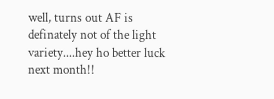well, turns out AF is definately not of the light variety....hey ho better luck next month!!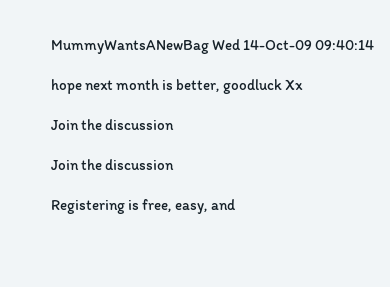MummyWantsANewBag Wed 14-Oct-09 09:40:14

hope next month is better, goodluck Xx

Join the discussion

Join the discussion

Registering is free, easy, and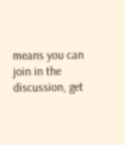means you can join in the discussion, get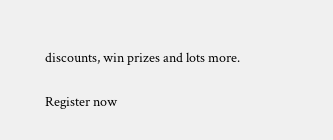discounts, win prizes and lots more.

Register now